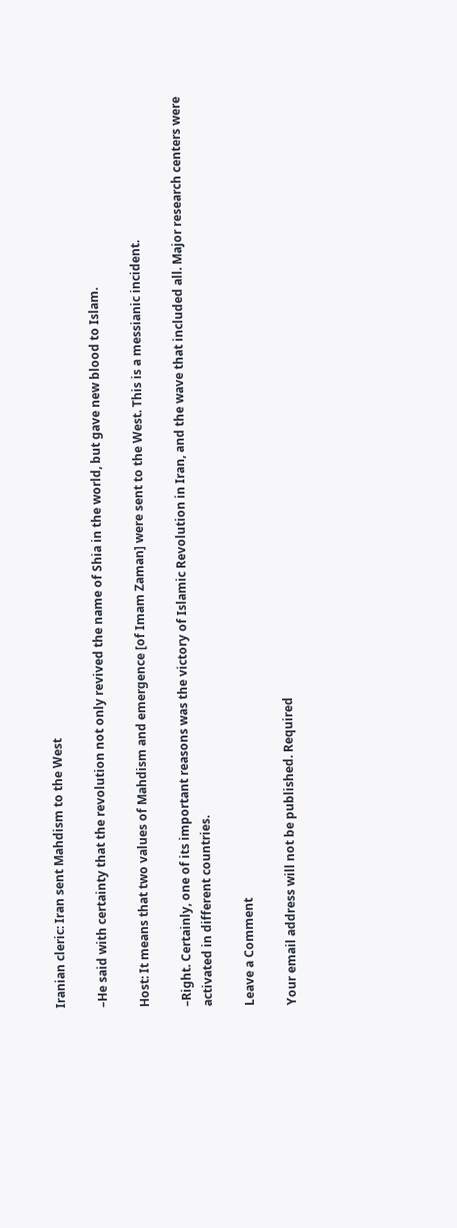Iranian cleric: Iran sent Mahdism to the West

–He said with certainty that the revolution not only revived the name of Shia in the world, but gave new blood to Islam.

Host: It means that two values of Mahdism and emergence [of Imam Zaman] were sent to the West. This is a messianic incident.

–Right. Certainly, one of its important reasons was the victory of Islamic Revolution in Iran, and the wave that included all. Major research centers were activated in different countries.

Leave a Comment

Your email address will not be published. Required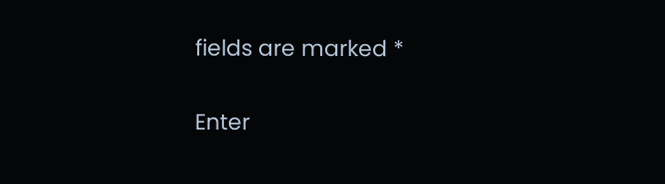fields are marked *

Enter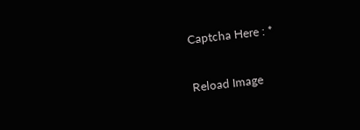Captcha Here : *

Reload Image